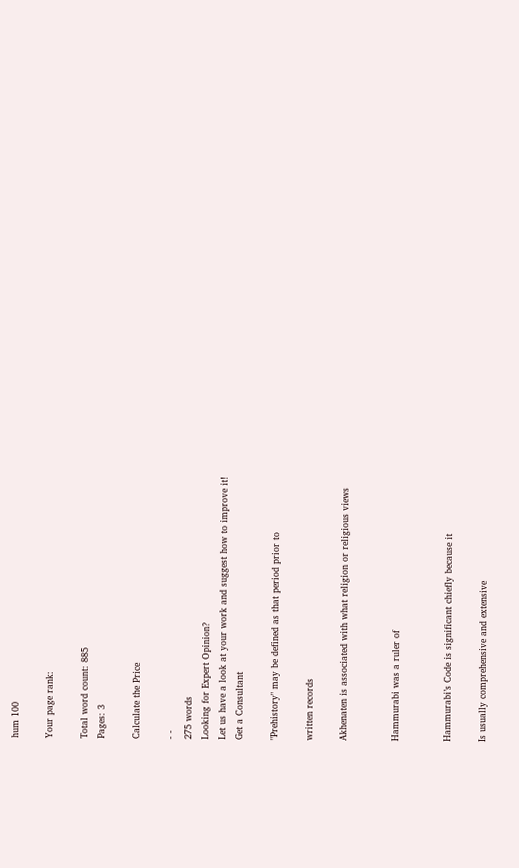hum 100

Your page rank:

Total word count: 885
Pages: 3

Calculate the Price

- -
275 words
Looking for Expert Opinion?
Let us have a look at your work and suggest how to improve it!
Get a Consultant

"Prehistory" may be defined as that period prior to

written records

Akhenaten is associated with what religion or religious views


Hammurabi was a ruler of


Hammurabi’s Code is significant chiefly because it

Is usually comprehensive and extensive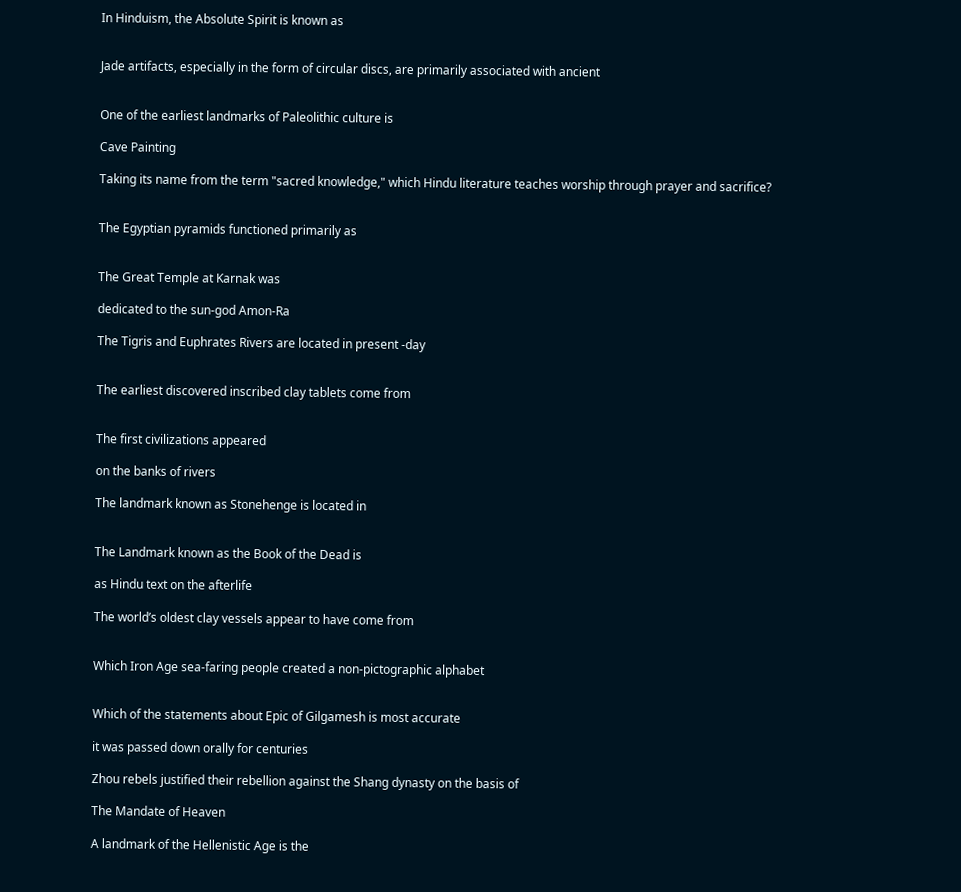In Hinduism, the Absolute Spirit is known as


Jade artifacts, especially in the form of circular discs, are primarily associated with ancient


One of the earliest landmarks of Paleolithic culture is

Cave Painting

Taking its name from the term "sacred knowledge," which Hindu literature teaches worship through prayer and sacrifice?


The Egyptian pyramids functioned primarily as


The Great Temple at Karnak was

dedicated to the sun-god Amon-Ra

The Tigris and Euphrates Rivers are located in present -day


The earliest discovered inscribed clay tablets come from


The first civilizations appeared

on the banks of rivers

The landmark known as Stonehenge is located in


The Landmark known as the Book of the Dead is

as Hindu text on the afterlife

The world’s oldest clay vessels appear to have come from


Which Iron Age sea-faring people created a non-pictographic alphabet


Which of the statements about Epic of Gilgamesh is most accurate

it was passed down orally for centuries

Zhou rebels justified their rebellion against the Shang dynasty on the basis of

The Mandate of Heaven

A landmark of the Hellenistic Age is the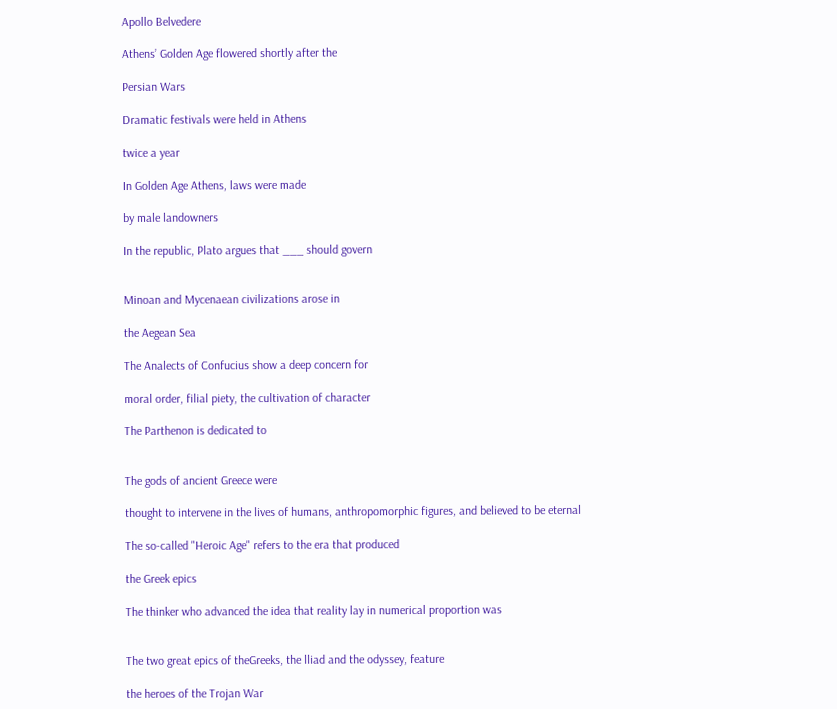Apollo Belvedere

Athens’ Golden Age flowered shortly after the

Persian Wars

Dramatic festivals were held in Athens

twice a year

In Golden Age Athens, laws were made

by male landowners

In the republic, Plato argues that ___ should govern


Minoan and Mycenaean civilizations arose in

the Aegean Sea

The Analects of Confucius show a deep concern for

moral order, filial piety, the cultivation of character

The Parthenon is dedicated to


The gods of ancient Greece were

thought to intervene in the lives of humans, anthropomorphic figures, and believed to be eternal

The so-called "Heroic Age" refers to the era that produced

the Greek epics

The thinker who advanced the idea that reality lay in numerical proportion was


The two great epics of theGreeks, the lliad and the odyssey, feature

the heroes of the Trojan War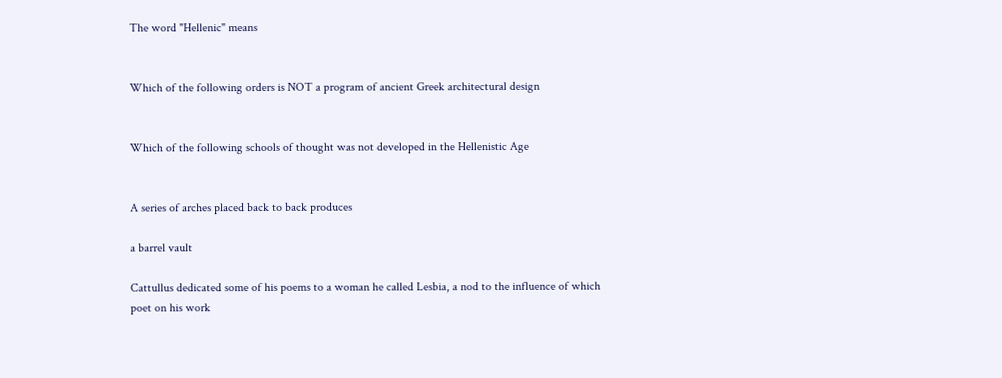The word "Hellenic" means


Which of the following orders is NOT a program of ancient Greek architectural design


Which of the following schools of thought was not developed in the Hellenistic Age


A series of arches placed back to back produces

a barrel vault

Cattullus dedicated some of his poems to a woman he called Lesbia, a nod to the influence of which poet on his work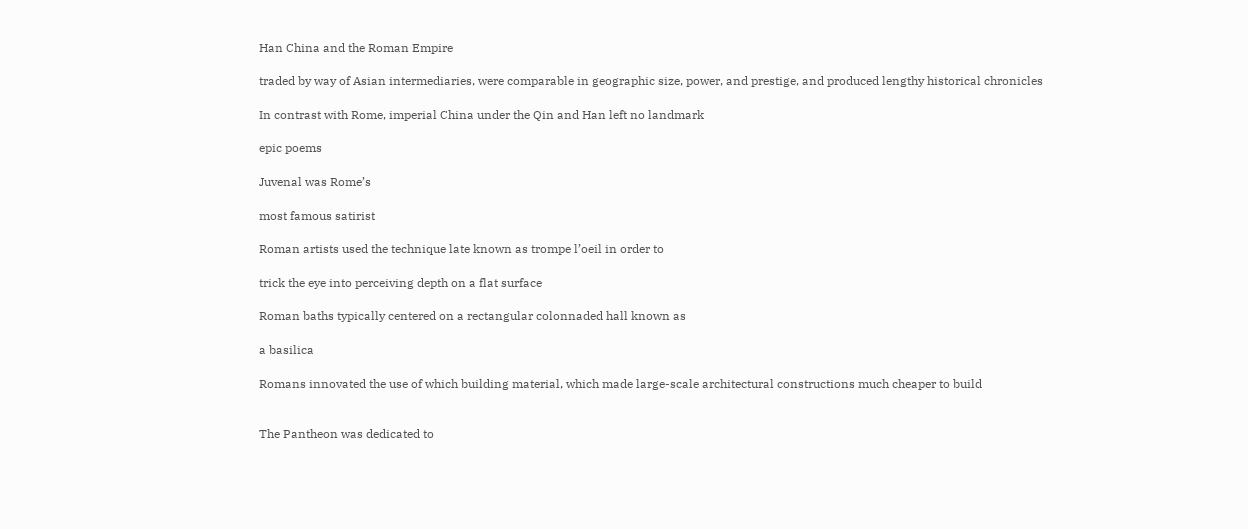Han China and the Roman Empire

traded by way of Asian intermediaries, were comparable in geographic size, power, and prestige, and produced lengthy historical chronicles

In contrast with Rome, imperial China under the Qin and Han left no landmark

epic poems

Juvenal was Rome’s

most famous satirist

Roman artists used the technique late known as trompe l’oeil in order to

trick the eye into perceiving depth on a flat surface

Roman baths typically centered on a rectangular colonnaded hall known as

a basilica

Romans innovated the use of which building material, which made large-scale architectural constructions much cheaper to build


The Pantheon was dedicated to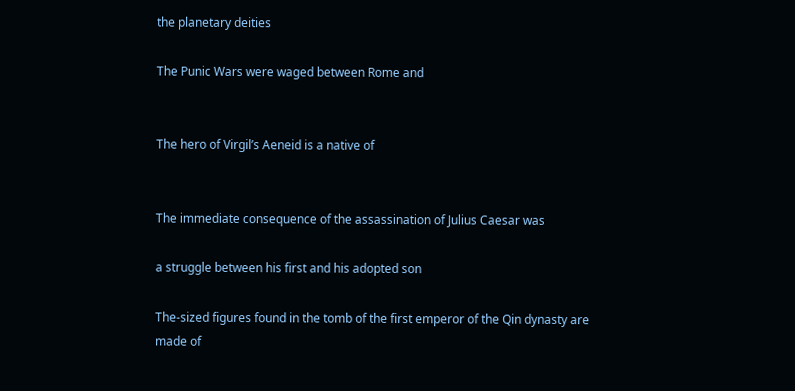the planetary deities

The Punic Wars were waged between Rome and


The hero of Virgil’s Aeneid is a native of


The immediate consequence of the assassination of Julius Caesar was

a struggle between his first and his adopted son

The-sized figures found in the tomb of the first emperor of the Qin dynasty are made of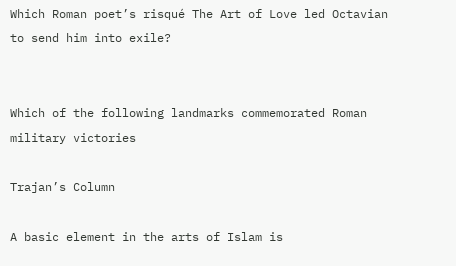Which Roman poet’s risqué The Art of Love led Octavian to send him into exile?


Which of the following landmarks commemorated Roman military victories

Trajan’s Column

A basic element in the arts of Islam is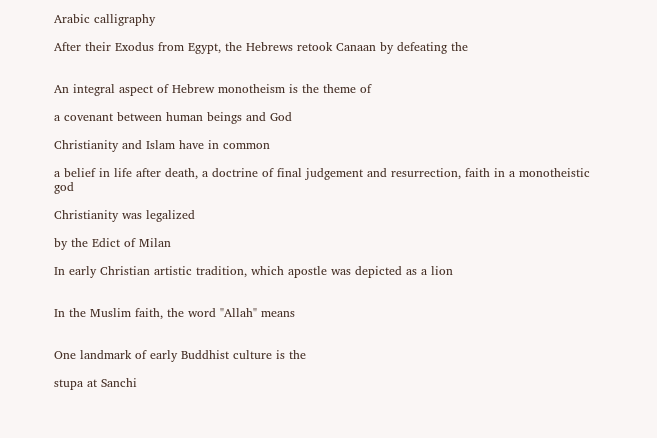Arabic calligraphy

After their Exodus from Egypt, the Hebrews retook Canaan by defeating the


An integral aspect of Hebrew monotheism is the theme of

a covenant between human beings and God

Christianity and Islam have in common

a belief in life after death, a doctrine of final judgement and resurrection, faith in a monotheistic god

Christianity was legalized

by the Edict of Milan

In early Christian artistic tradition, which apostle was depicted as a lion


In the Muslim faith, the word "Allah" means


One landmark of early Buddhist culture is the

stupa at Sanchi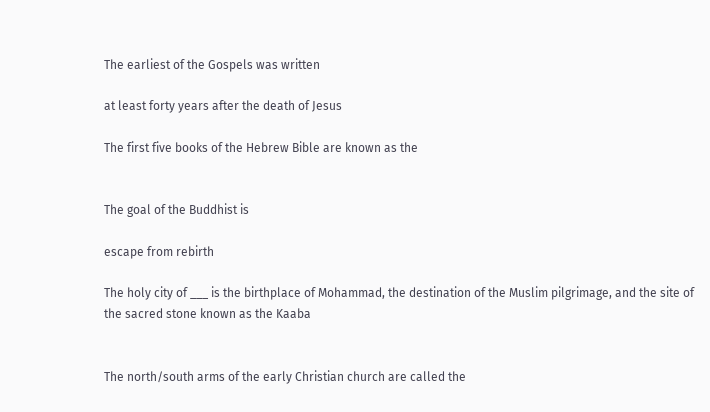The earliest of the Gospels was written

at least forty years after the death of Jesus

The first five books of the Hebrew Bible are known as the


The goal of the Buddhist is

escape from rebirth

The holy city of ___ is the birthplace of Mohammad, the destination of the Muslim pilgrimage, and the site of the sacred stone known as the Kaaba


The north/south arms of the early Christian church are called the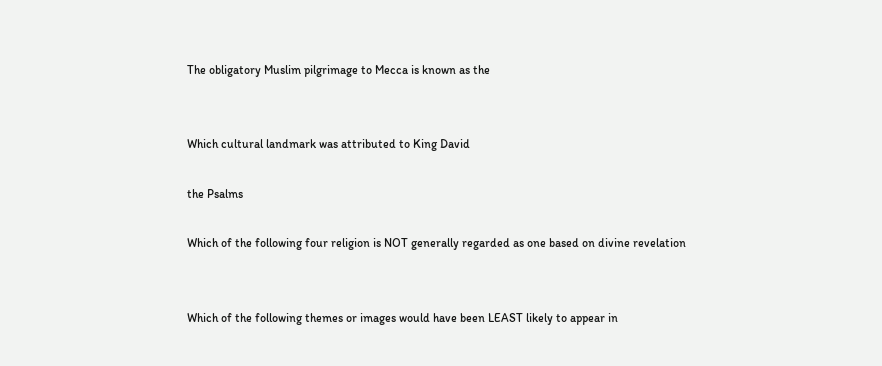The obligatory Muslim pilgrimage to Mecca is known as the


Which cultural landmark was attributed to King David

the Psalms

Which of the following four religion is NOT generally regarded as one based on divine revelation


Which of the following themes or images would have been LEAST likely to appear in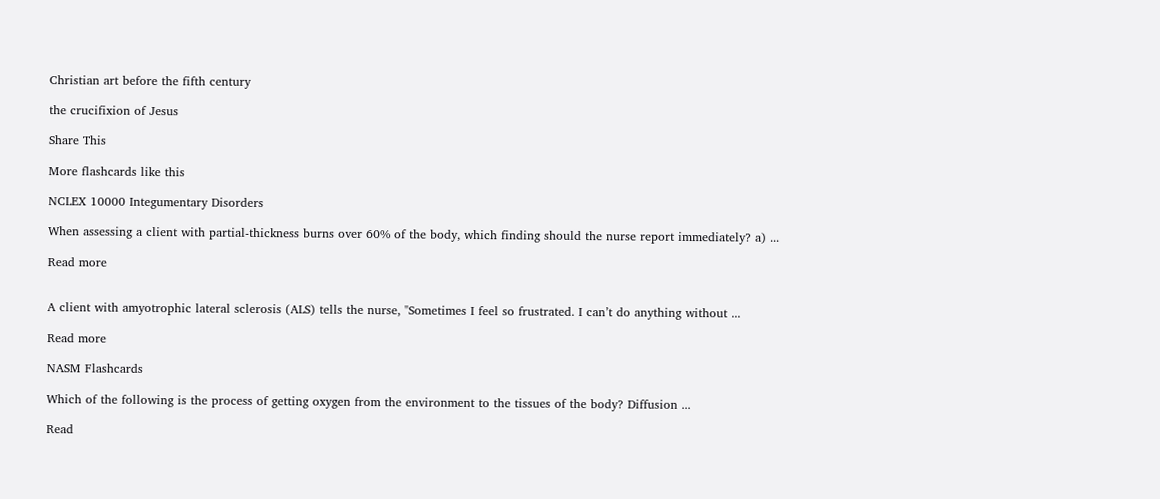Christian art before the fifth century

the crucifixion of Jesus

Share This

More flashcards like this

NCLEX 10000 Integumentary Disorders

When assessing a client with partial-thickness burns over 60% of the body, which finding should the nurse report immediately? a) ...

Read more


A client with amyotrophic lateral sclerosis (ALS) tells the nurse, "Sometimes I feel so frustrated. I can’t do anything without ...

Read more

NASM Flashcards

Which of the following is the process of getting oxygen from the environment to the tissues of the body? Diffusion ...

Read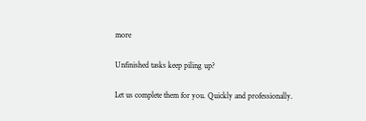more

Unfinished tasks keep piling up?

Let us complete them for you. Quickly and professionally.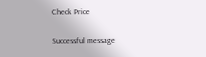Check Price

Successful message